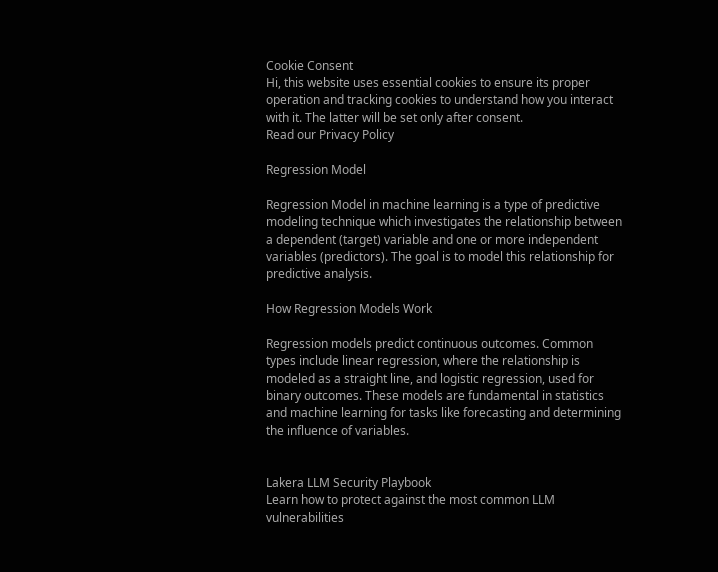Cookie Consent
Hi, this website uses essential cookies to ensure its proper operation and tracking cookies to understand how you interact with it. The latter will be set only after consent.
Read our Privacy Policy

Regression Model

Regression Model in machine learning is a type of predictive modeling technique which investigates the relationship between a dependent (target) variable and one or more independent variables (predictors). The goal is to model this relationship for predictive analysis.

How Regression Models Work

Regression models predict continuous outcomes. Common types include linear regression, where the relationship is modeled as a straight line, and logistic regression, used for binary outcomes. These models are fundamental in statistics and machine learning for tasks like forecasting and determining the influence of variables.


Lakera LLM Security Playbook
Learn how to protect against the most common LLM vulnerabilities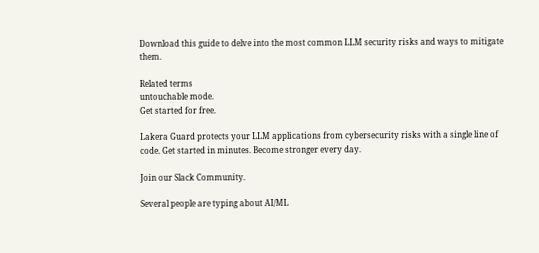Download this guide to delve into the most common LLM security risks and ways to mitigate them.

Related terms
untouchable mode.
Get started for free.

Lakera Guard protects your LLM applications from cybersecurity risks with a single line of code. Get started in minutes. Become stronger every day.

Join our Slack Community.

Several people are typing about AI/ML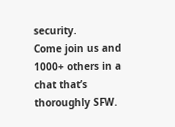security.
Come join us and 1000+ others in a chat that’s thoroughly SFW.